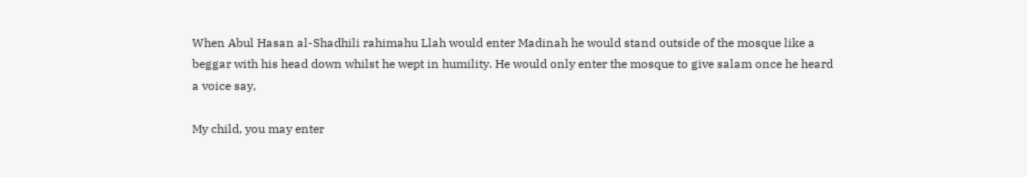When Abul Hasan al-Shadhili rahimahu Llah would enter Madinah he would stand outside of the mosque like a beggar with his head down whilst he wept in humility. He would only enter the mosque to give salam once he heard a voice say,

My child, you may enter